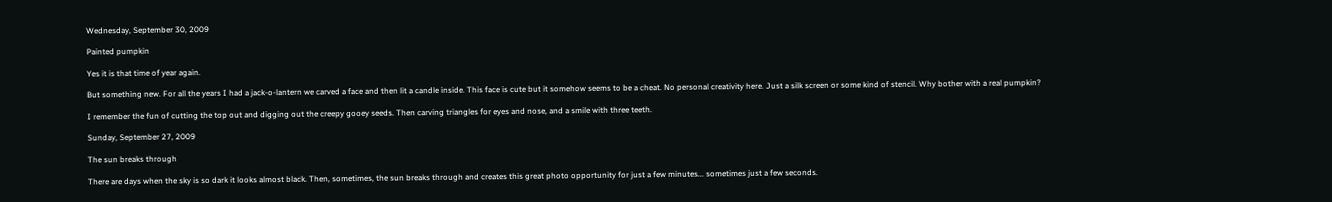Wednesday, September 30, 2009

Painted pumpkin

Yes it is that time of year again.

But something new. For all the years I had a jack-o-lantern we carved a face and then lit a candle inside. This face is cute but it somehow seems to be a cheat. No personal creativity here. Just a silk screen or some kind of stencil. Why bother with a real pumpkin?

I remember the fun of cutting the top out and digging out the creepy gooey seeds. Then carving triangles for eyes and nose, and a smile with three teeth.

Sunday, September 27, 2009

The sun breaks through

There are days when the sky is so dark it looks almost black. Then, sometimes, the sun breaks through and creates this great photo opportunity for just a few minutes... sometimes just a few seconds.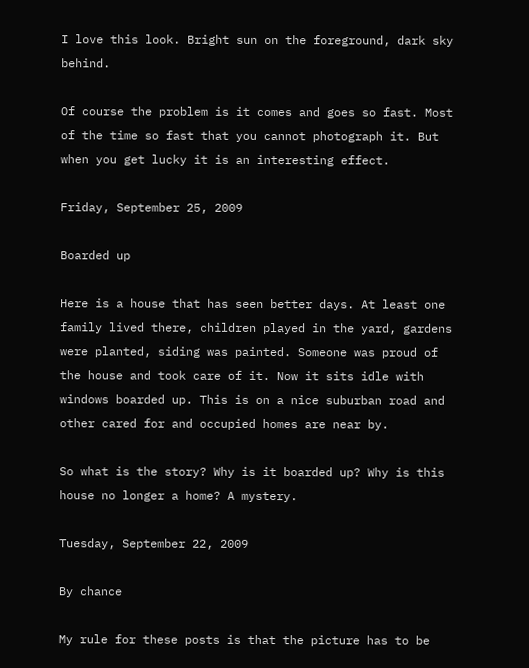I love this look. Bright sun on the foreground, dark sky behind.

Of course the problem is it comes and goes so fast. Most of the time so fast that you cannot photograph it. But when you get lucky it is an interesting effect.

Friday, September 25, 2009

Boarded up

Here is a house that has seen better days. At least one family lived there, children played in the yard, gardens were planted, siding was painted. Someone was proud of the house and took care of it. Now it sits idle with windows boarded up. This is on a nice suburban road and other cared for and occupied homes are near by.

So what is the story? Why is it boarded up? Why is this house no longer a home? A mystery.

Tuesday, September 22, 2009

By chance

My rule for these posts is that the picture has to be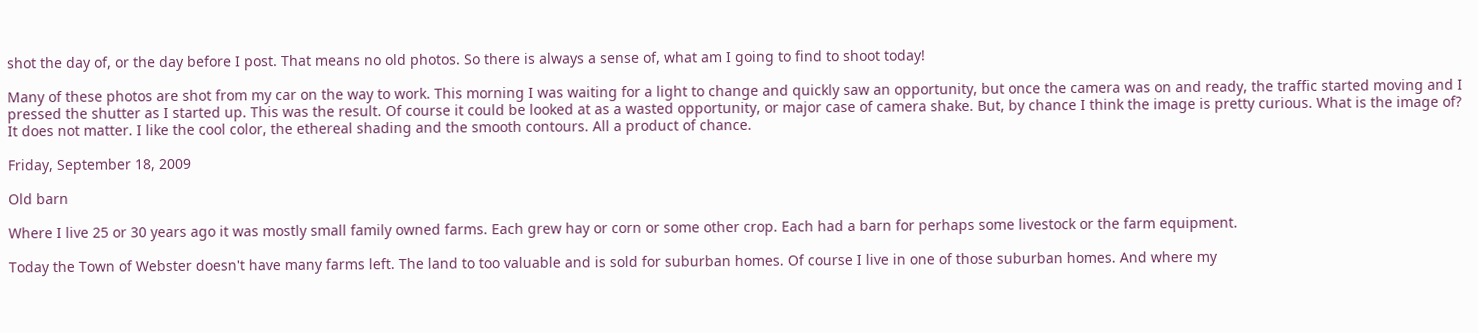shot the day of, or the day before I post. That means no old photos. So there is always a sense of, what am I going to find to shoot today!

Many of these photos are shot from my car on the way to work. This morning I was waiting for a light to change and quickly saw an opportunity, but once the camera was on and ready, the traffic started moving and I pressed the shutter as I started up. This was the result. Of course it could be looked at as a wasted opportunity, or major case of camera shake. But, by chance I think the image is pretty curious. What is the image of? It does not matter. I like the cool color, the ethereal shading and the smooth contours. All a product of chance.

Friday, September 18, 2009

Old barn

Where I live 25 or 30 years ago it was mostly small family owned farms. Each grew hay or corn or some other crop. Each had a barn for perhaps some livestock or the farm equipment.

Today the Town of Webster doesn't have many farms left. The land to too valuable and is sold for suburban homes. Of course I live in one of those suburban homes. And where my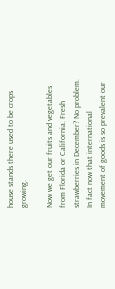house stands there used to be crops growing.

Now we get our fruits and vegetables from Florida or California. Fresh strawberries in December? No problem. In fact now that international movement of goods is so prevalent our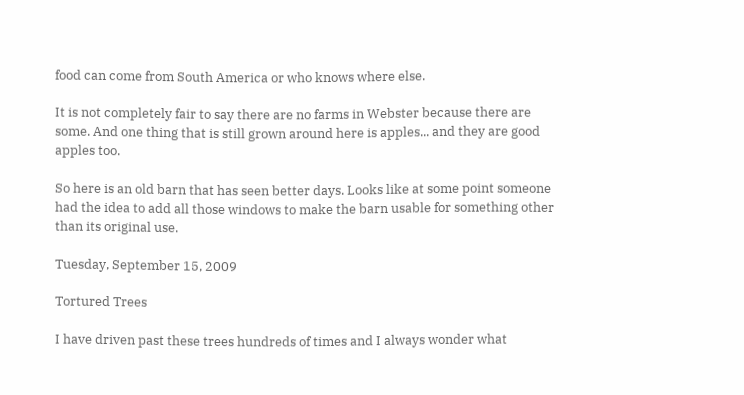food can come from South America or who knows where else.

It is not completely fair to say there are no farms in Webster because there are some. And one thing that is still grown around here is apples... and they are good apples too.

So here is an old barn that has seen better days. Looks like at some point someone had the idea to add all those windows to make the barn usable for something other than its original use.

Tuesday, September 15, 2009

Tortured Trees

I have driven past these trees hundreds of times and I always wonder what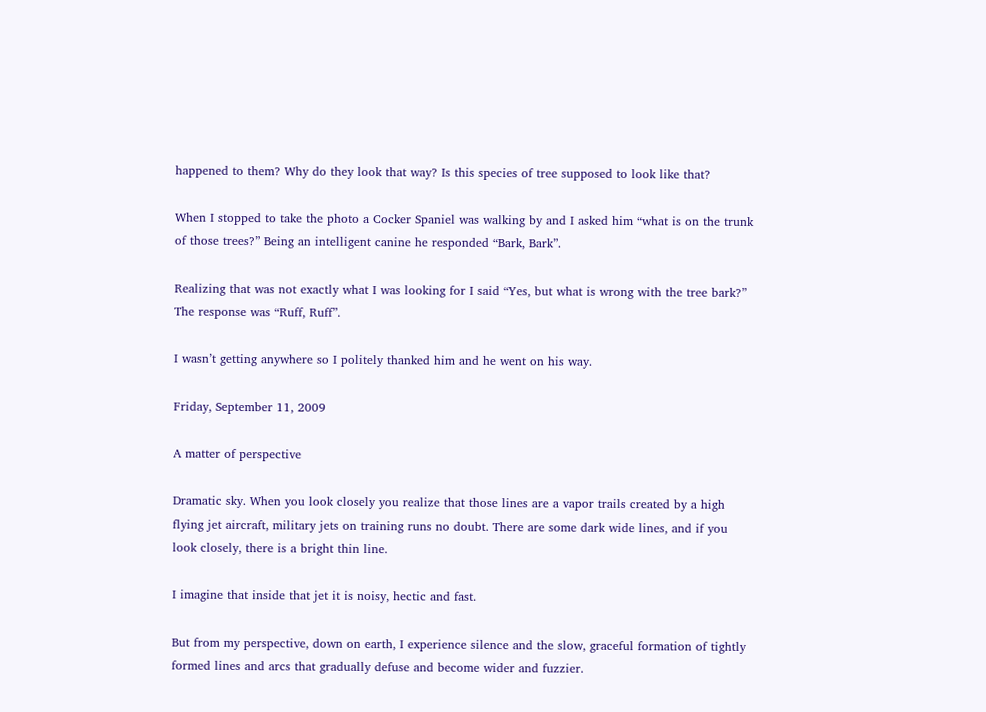happened to them? Why do they look that way? Is this species of tree supposed to look like that?

When I stopped to take the photo a Cocker Spaniel was walking by and I asked him “what is on the trunk of those trees?” Being an intelligent canine he responded “Bark, Bark”.

Realizing that was not exactly what I was looking for I said “Yes, but what is wrong with the tree bark?” The response was “Ruff, Ruff”.

I wasn’t getting anywhere so I politely thanked him and he went on his way.

Friday, September 11, 2009

A matter of perspective

Dramatic sky. When you look closely you realize that those lines are a vapor trails created by a high flying jet aircraft, military jets on training runs no doubt. There are some dark wide lines, and if you look closely, there is a bright thin line.

I imagine that inside that jet it is noisy, hectic and fast.

But from my perspective, down on earth, I experience silence and the slow, graceful formation of tightly formed lines and arcs that gradually defuse and become wider and fuzzier.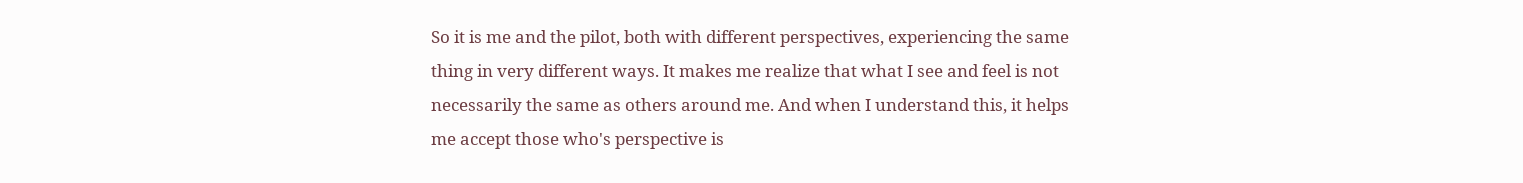So it is me and the pilot, both with different perspectives, experiencing the same thing in very different ways. It makes me realize that what I see and feel is not necessarily the same as others around me. And when I understand this, it helps me accept those who's perspective is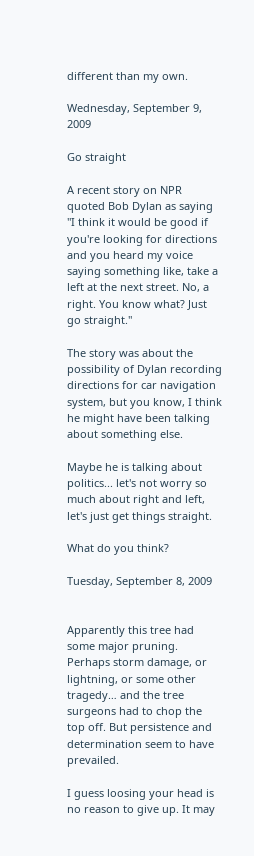different than my own.

Wednesday, September 9, 2009

Go straight

A recent story on NPR quoted Bob Dylan as saying "I think it would be good if you're looking for directions and you heard my voice saying something like, take a left at the next street. No, a right. You know what? Just go straight."

The story was about the possibility of Dylan recording directions for car navigation system, but you know, I think he might have been talking about something else.

Maybe he is talking about politics... let's not worry so much about right and left, let's just get things straight.

What do you think?

Tuesday, September 8, 2009


Apparently this tree had some major pruning. Perhaps storm damage, or lightning, or some other tragedy… and the tree surgeons had to chop the top off. But persistence and determination seem to have prevailed.

I guess loosing your head is no reason to give up. It may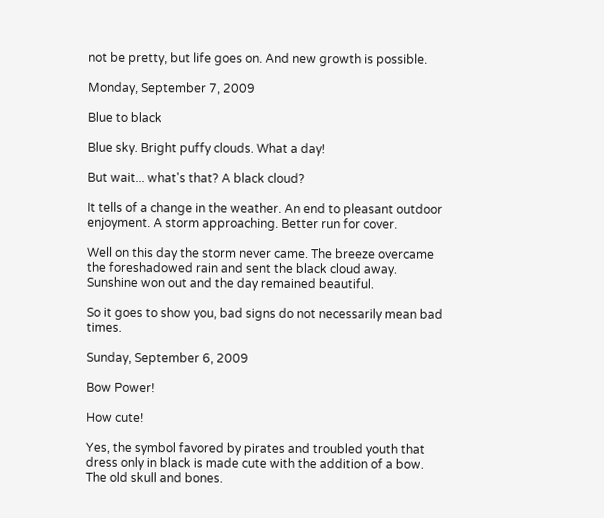not be pretty, but life goes on. And new growth is possible.

Monday, September 7, 2009

Blue to black

Blue sky. Bright puffy clouds. What a day!

But wait... what's that? A black cloud?

It tells of a change in the weather. An end to pleasant outdoor enjoyment. A storm approaching. Better run for cover.

Well on this day the storm never came. The breeze overcame the foreshadowed rain and sent the black cloud away. Sunshine won out and the day remained beautiful.

So it goes to show you, bad signs do not necessarily mean bad times.

Sunday, September 6, 2009

Bow Power!

How cute!

Yes, the symbol favored by pirates and troubled youth that dress only in black is made cute with the addition of a bow. The old skull and bones.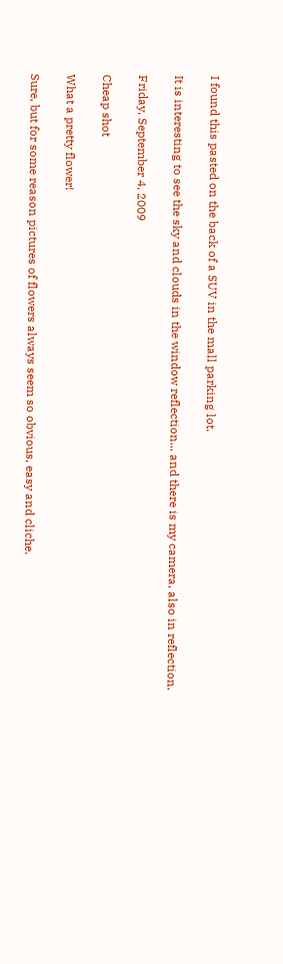I found this pasted on the back of a SUV in the mall parking lot.

It is interesting to see the sky and clouds in the window reflection... and there is my camera, also in reflection.

Friday, September 4, 2009

Cheap shot

What a pretty flower!

Sure, but for some reason pictures of flowers always seem so obvious, easy and cliche.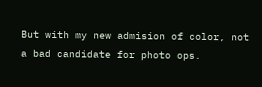But with my new admision of color, not a bad candidate for photo ops.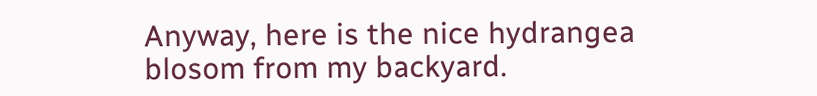Anyway, here is the nice hydrangea blosom from my backyard.